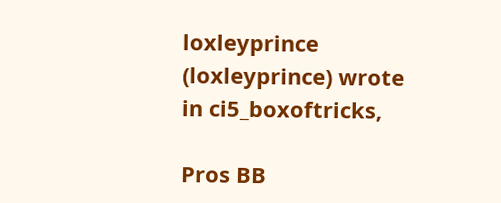loxleyprince (loxleyprince) wrote in ci5_boxoftricks,

Pros BB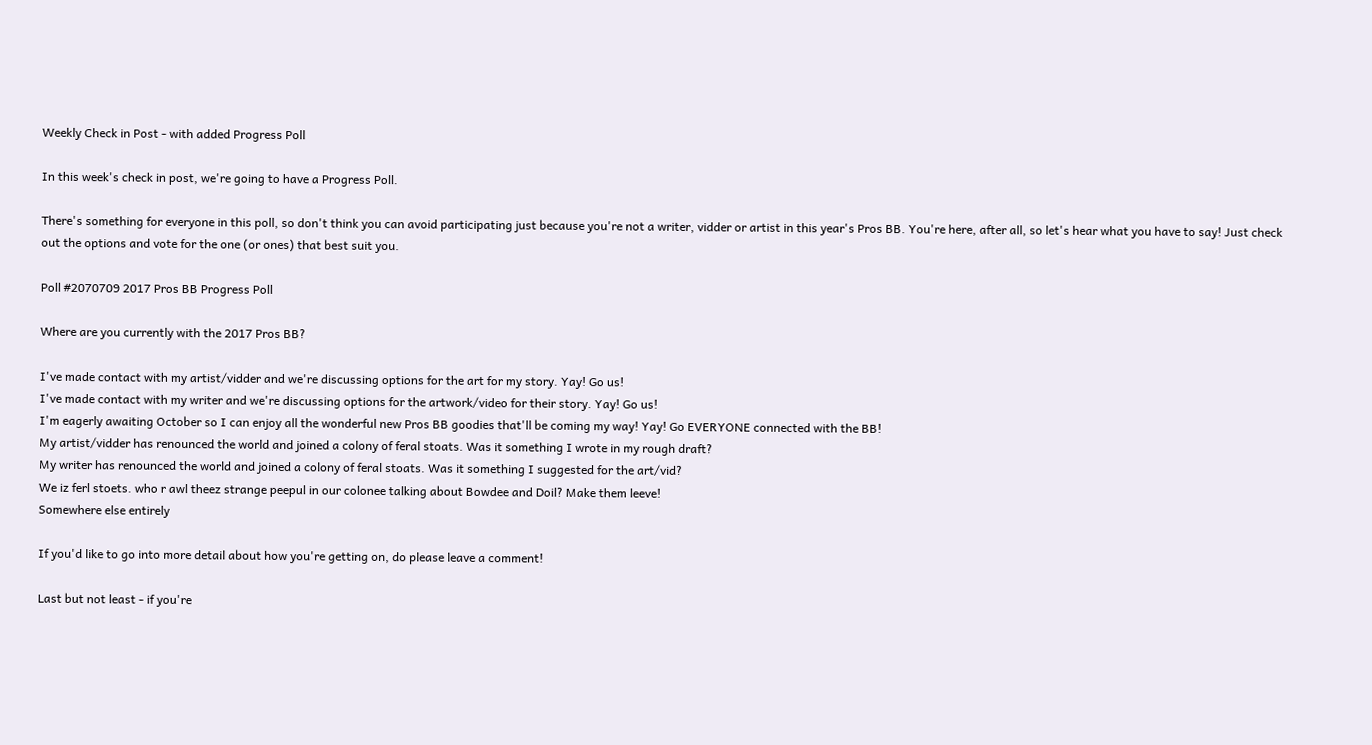Weekly Check in Post - with added Progress Poll

In this week's check in post, we're going to have a Progress Poll.

There's something for everyone in this poll, so don't think you can avoid participating just because you're not a writer, vidder or artist in this year's Pros BB. You're here, after all, so let's hear what you have to say! Just check out the options and vote for the one (or ones) that best suit you.

Poll #2070709 2017 Pros BB Progress Poll

Where are you currently with the 2017 Pros BB?

I've made contact with my artist/vidder and we're discussing options for the art for my story. Yay! Go us!
I've made contact with my writer and we're discussing options for the artwork/video for their story. Yay! Go us!
I'm eagerly awaiting October so I can enjoy all the wonderful new Pros BB goodies that'll be coming my way! Yay! Go EVERYONE connected with the BB!
My artist/vidder has renounced the world and joined a colony of feral stoats. Was it something I wrote in my rough draft?
My writer has renounced the world and joined a colony of feral stoats. Was it something I suggested for the art/vid?
We iz ferl stoets. who r awl theez strange peepul in our colonee talking about Bowdee and Doil? Make them leeve!
Somewhere else entirely

If you'd like to go into more detail about how you're getting on, do please leave a comment!

Last but not least - if you're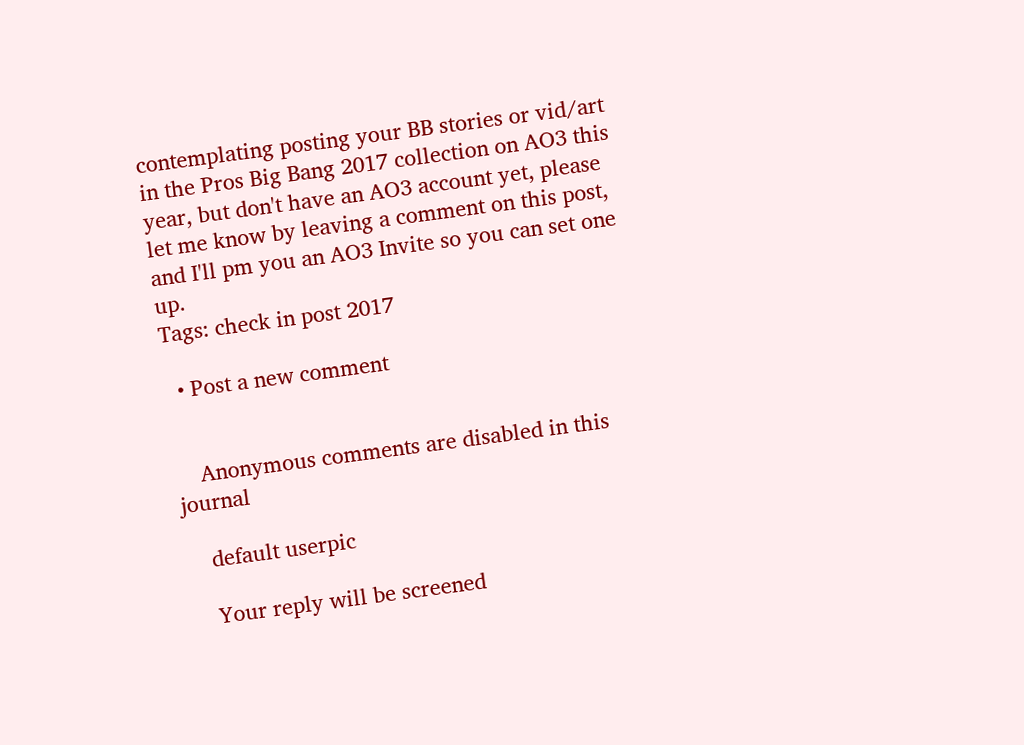contemplating posting your BB stories or vid/art in the Pros Big Bang 2017 collection on AO3 this year, but don't have an AO3 account yet, please let me know by leaving a comment on this post, and I'll pm you an AO3 Invite so you can set one up.
Tags: check in post 2017

  • Post a new comment


    Anonymous comments are disabled in this journal

    default userpic

    Your reply will be screened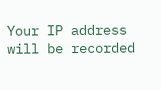Your IP address will be recorded